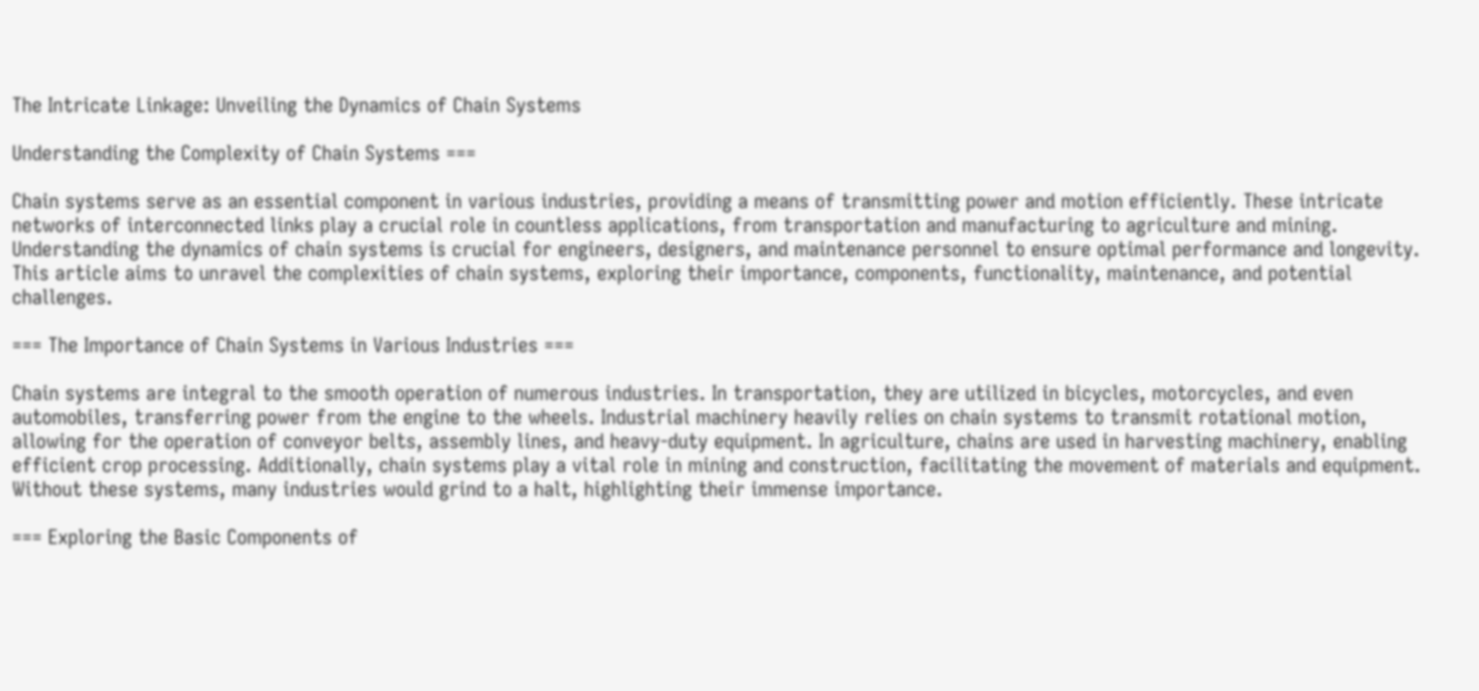The Intricate Linkage: Unveiling the Dynamics of Chain Systems

Understanding the Complexity of Chain Systems ===

Chain systems serve as an essential component in various industries, providing a means of transmitting power and motion efficiently. These intricate networks of interconnected links play a crucial role in countless applications, from transportation and manufacturing to agriculture and mining. Understanding the dynamics of chain systems is crucial for engineers, designers, and maintenance personnel to ensure optimal performance and longevity. This article aims to unravel the complexities of chain systems, exploring their importance, components, functionality, maintenance, and potential challenges.

=== The Importance of Chain Systems in Various Industries ===

Chain systems are integral to the smooth operation of numerous industries. In transportation, they are utilized in bicycles, motorcycles, and even automobiles, transferring power from the engine to the wheels. Industrial machinery heavily relies on chain systems to transmit rotational motion, allowing for the operation of conveyor belts, assembly lines, and heavy-duty equipment. In agriculture, chains are used in harvesting machinery, enabling efficient crop processing. Additionally, chain systems play a vital role in mining and construction, facilitating the movement of materials and equipment. Without these systems, many industries would grind to a halt, highlighting their immense importance.

=== Exploring the Basic Components of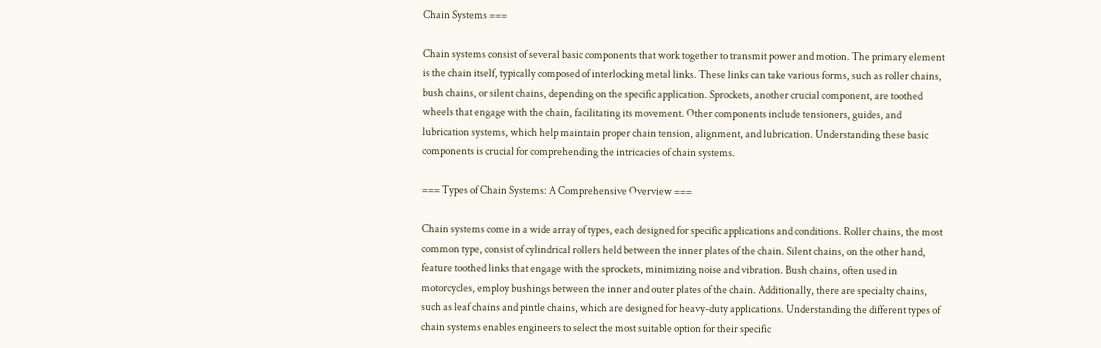Chain Systems ===

Chain systems consist of several basic components that work together to transmit power and motion. The primary element is the chain itself, typically composed of interlocking metal links. These links can take various forms, such as roller chains, bush chains, or silent chains, depending on the specific application. Sprockets, another crucial component, are toothed wheels that engage with the chain, facilitating its movement. Other components include tensioners, guides, and lubrication systems, which help maintain proper chain tension, alignment, and lubrication. Understanding these basic components is crucial for comprehending the intricacies of chain systems.

=== Types of Chain Systems: A Comprehensive Overview ===

Chain systems come in a wide array of types, each designed for specific applications and conditions. Roller chains, the most common type, consist of cylindrical rollers held between the inner plates of the chain. Silent chains, on the other hand, feature toothed links that engage with the sprockets, minimizing noise and vibration. Bush chains, often used in motorcycles, employ bushings between the inner and outer plates of the chain. Additionally, there are specialty chains, such as leaf chains and pintle chains, which are designed for heavy-duty applications. Understanding the different types of chain systems enables engineers to select the most suitable option for their specific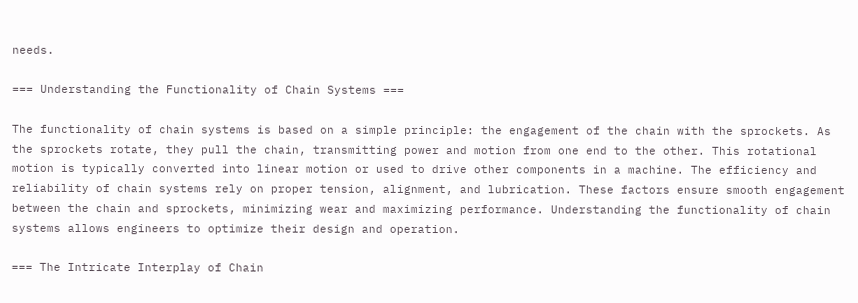needs.

=== Understanding the Functionality of Chain Systems ===

The functionality of chain systems is based on a simple principle: the engagement of the chain with the sprockets. As the sprockets rotate, they pull the chain, transmitting power and motion from one end to the other. This rotational motion is typically converted into linear motion or used to drive other components in a machine. The efficiency and reliability of chain systems rely on proper tension, alignment, and lubrication. These factors ensure smooth engagement between the chain and sprockets, minimizing wear and maximizing performance. Understanding the functionality of chain systems allows engineers to optimize their design and operation.

=== The Intricate Interplay of Chain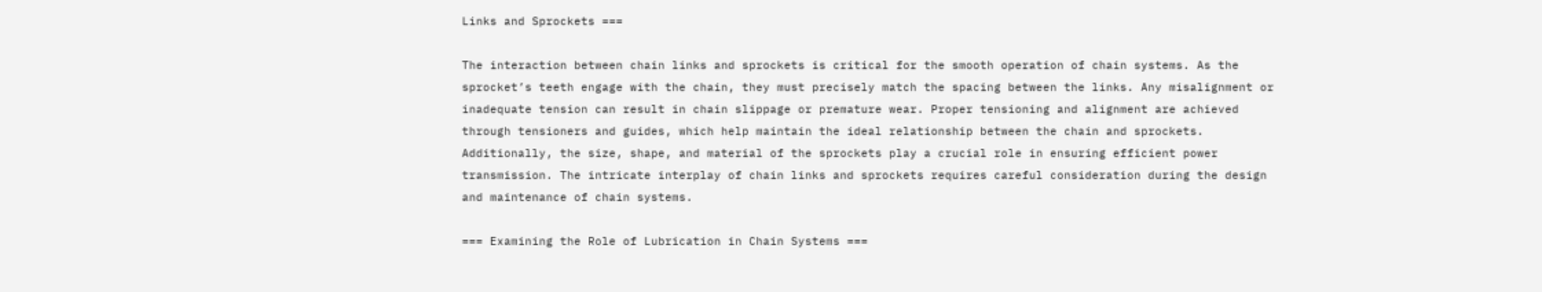Links and Sprockets ===

The interaction between chain links and sprockets is critical for the smooth operation of chain systems. As the sprocket’s teeth engage with the chain, they must precisely match the spacing between the links. Any misalignment or inadequate tension can result in chain slippage or premature wear. Proper tensioning and alignment are achieved through tensioners and guides, which help maintain the ideal relationship between the chain and sprockets. Additionally, the size, shape, and material of the sprockets play a crucial role in ensuring efficient power transmission. The intricate interplay of chain links and sprockets requires careful consideration during the design and maintenance of chain systems.

=== Examining the Role of Lubrication in Chain Systems ===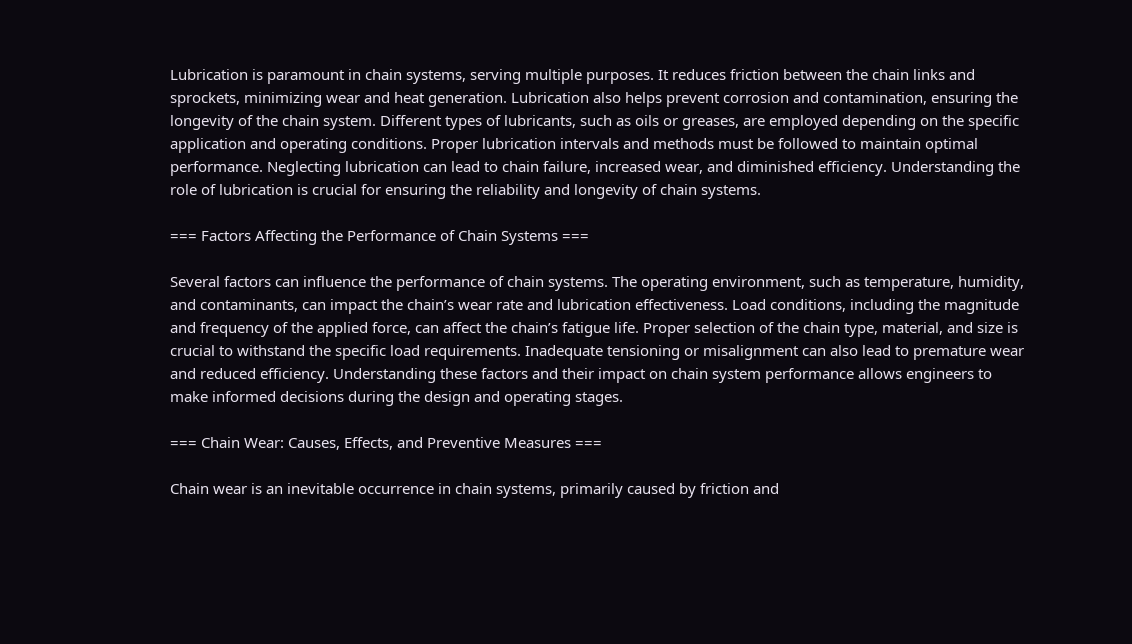Lubrication is paramount in chain systems, serving multiple purposes. It reduces friction between the chain links and sprockets, minimizing wear and heat generation. Lubrication also helps prevent corrosion and contamination, ensuring the longevity of the chain system. Different types of lubricants, such as oils or greases, are employed depending on the specific application and operating conditions. Proper lubrication intervals and methods must be followed to maintain optimal performance. Neglecting lubrication can lead to chain failure, increased wear, and diminished efficiency. Understanding the role of lubrication is crucial for ensuring the reliability and longevity of chain systems.

=== Factors Affecting the Performance of Chain Systems ===

Several factors can influence the performance of chain systems. The operating environment, such as temperature, humidity, and contaminants, can impact the chain’s wear rate and lubrication effectiveness. Load conditions, including the magnitude and frequency of the applied force, can affect the chain’s fatigue life. Proper selection of the chain type, material, and size is crucial to withstand the specific load requirements. Inadequate tensioning or misalignment can also lead to premature wear and reduced efficiency. Understanding these factors and their impact on chain system performance allows engineers to make informed decisions during the design and operating stages.

=== Chain Wear: Causes, Effects, and Preventive Measures ===

Chain wear is an inevitable occurrence in chain systems, primarily caused by friction and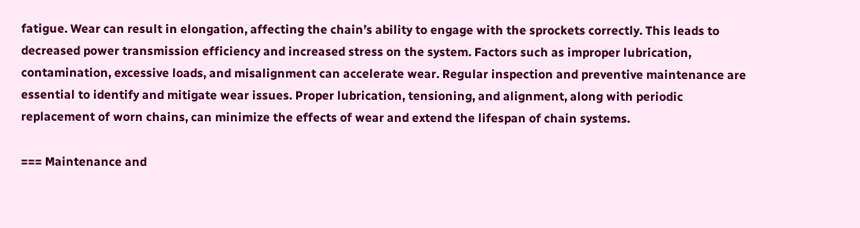fatigue. Wear can result in elongation, affecting the chain’s ability to engage with the sprockets correctly. This leads to decreased power transmission efficiency and increased stress on the system. Factors such as improper lubrication, contamination, excessive loads, and misalignment can accelerate wear. Regular inspection and preventive maintenance are essential to identify and mitigate wear issues. Proper lubrication, tensioning, and alignment, along with periodic replacement of worn chains, can minimize the effects of wear and extend the lifespan of chain systems.

=== Maintenance and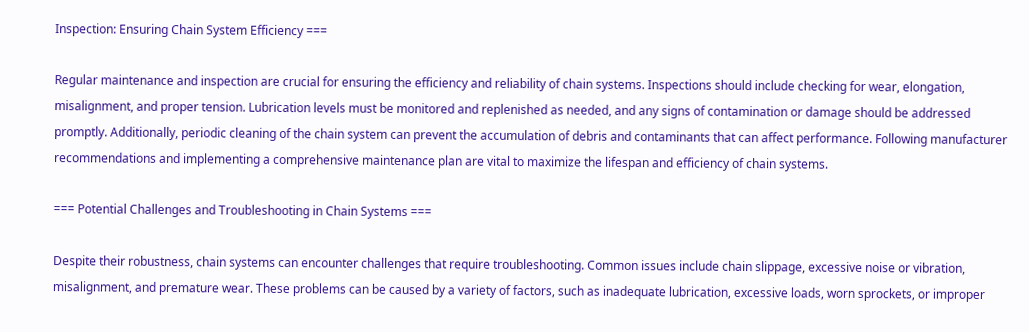Inspection: Ensuring Chain System Efficiency ===

Regular maintenance and inspection are crucial for ensuring the efficiency and reliability of chain systems. Inspections should include checking for wear, elongation, misalignment, and proper tension. Lubrication levels must be monitored and replenished as needed, and any signs of contamination or damage should be addressed promptly. Additionally, periodic cleaning of the chain system can prevent the accumulation of debris and contaminants that can affect performance. Following manufacturer recommendations and implementing a comprehensive maintenance plan are vital to maximize the lifespan and efficiency of chain systems.

=== Potential Challenges and Troubleshooting in Chain Systems ===

Despite their robustness, chain systems can encounter challenges that require troubleshooting. Common issues include chain slippage, excessive noise or vibration, misalignment, and premature wear. These problems can be caused by a variety of factors, such as inadequate lubrication, excessive loads, worn sprockets, or improper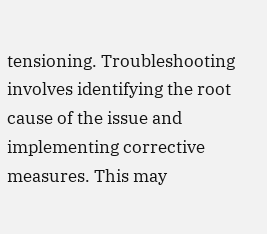tensioning. Troubleshooting involves identifying the root cause of the issue and implementing corrective measures. This may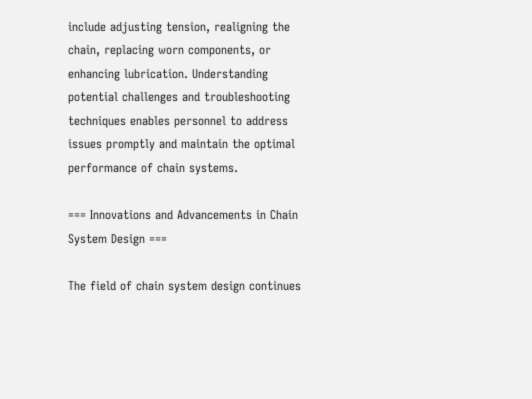include adjusting tension, realigning the chain, replacing worn components, or enhancing lubrication. Understanding potential challenges and troubleshooting techniques enables personnel to address issues promptly and maintain the optimal performance of chain systems.

=== Innovations and Advancements in Chain System Design ===

The field of chain system design continues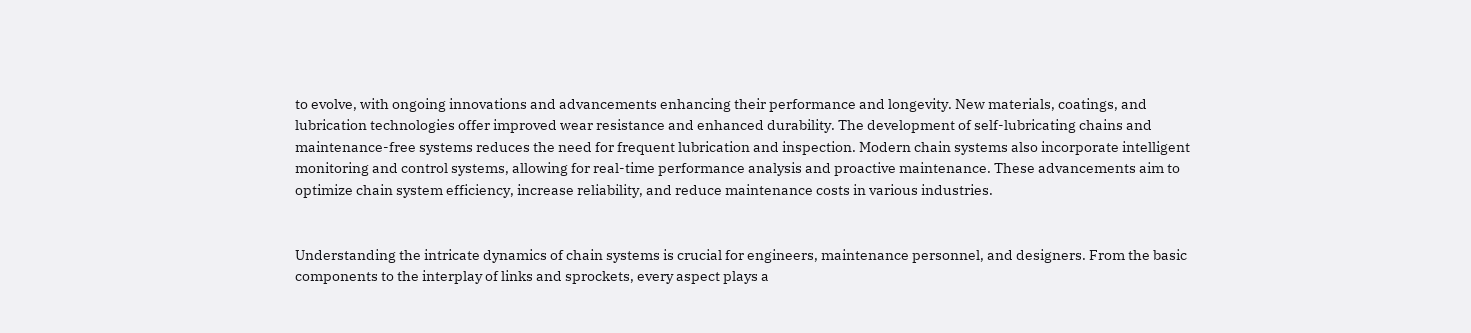to evolve, with ongoing innovations and advancements enhancing their performance and longevity. New materials, coatings, and lubrication technologies offer improved wear resistance and enhanced durability. The development of self-lubricating chains and maintenance-free systems reduces the need for frequent lubrication and inspection. Modern chain systems also incorporate intelligent monitoring and control systems, allowing for real-time performance analysis and proactive maintenance. These advancements aim to optimize chain system efficiency, increase reliability, and reduce maintenance costs in various industries.


Understanding the intricate dynamics of chain systems is crucial for engineers, maintenance personnel, and designers. From the basic components to the interplay of links and sprockets, every aspect plays a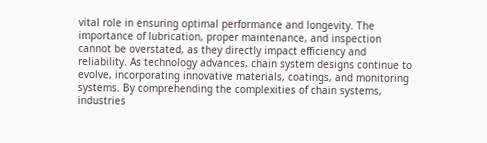vital role in ensuring optimal performance and longevity. The importance of lubrication, proper maintenance, and inspection cannot be overstated, as they directly impact efficiency and reliability. As technology advances, chain system designs continue to evolve, incorporating innovative materials, coatings, and monitoring systems. By comprehending the complexities of chain systems, industries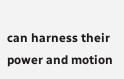can harness their power and motion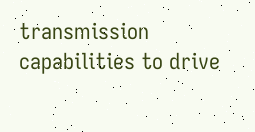transmission capabilities to drive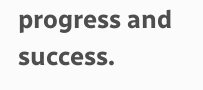progress and success.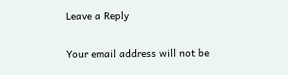Leave a Reply

Your email address will not be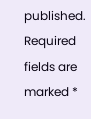published. Required fields are marked *